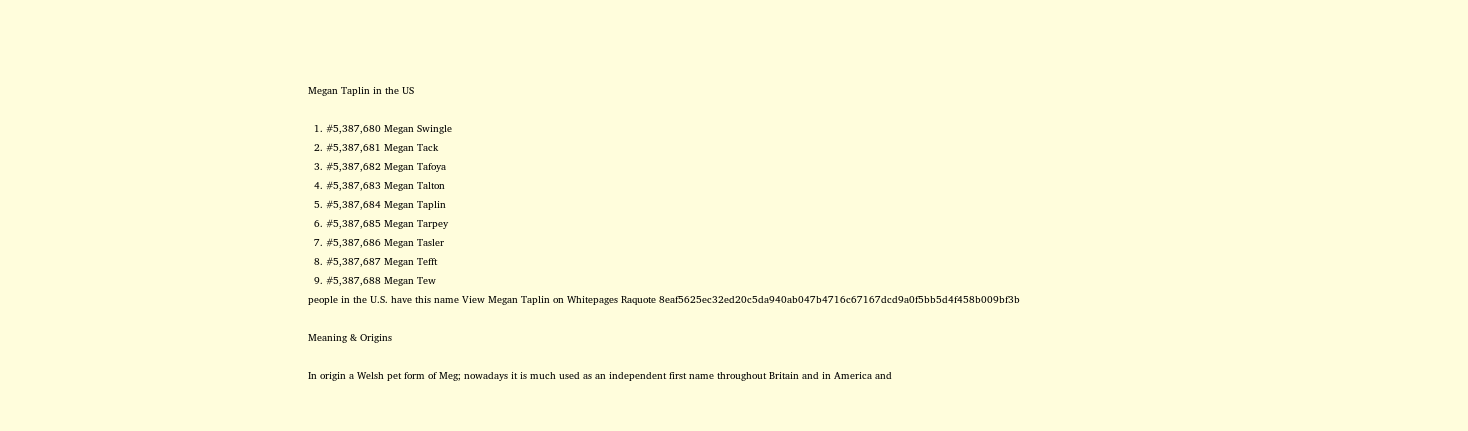Megan Taplin in the US

  1. #5,387,680 Megan Swingle
  2. #5,387,681 Megan Tack
  3. #5,387,682 Megan Tafoya
  4. #5,387,683 Megan Talton
  5. #5,387,684 Megan Taplin
  6. #5,387,685 Megan Tarpey
  7. #5,387,686 Megan Tasler
  8. #5,387,687 Megan Tefft
  9. #5,387,688 Megan Tew
people in the U.S. have this name View Megan Taplin on Whitepages Raquote 8eaf5625ec32ed20c5da940ab047b4716c67167dcd9a0f5bb5d4f458b009bf3b

Meaning & Origins

In origin a Welsh pet form of Meg; nowadays it is much used as an independent first name throughout Britain and in America and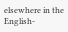elsewhere in the English-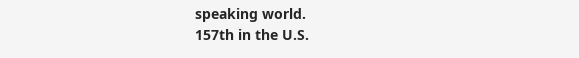speaking world.
157th in the U.S.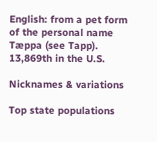English: from a pet form of the personal name Tæppa (see Tapp).
13,869th in the U.S.

Nicknames & variations

Top state populations